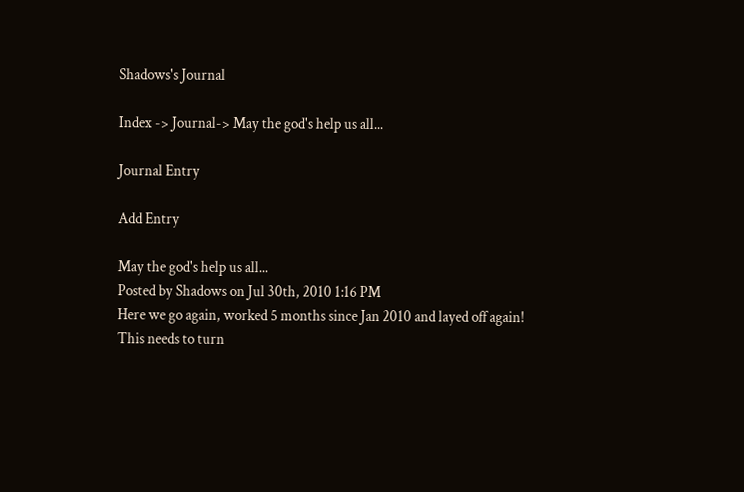Shadows's Journal

Index -> Journal-> May the god's help us all...

Journal Entry

Add Entry

May the god's help us all...
Posted by Shadows on Jul 30th, 2010 1:16 PM
Here we go again, worked 5 months since Jan 2010 and layed off again!
This needs to turn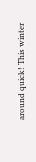around quick! This winter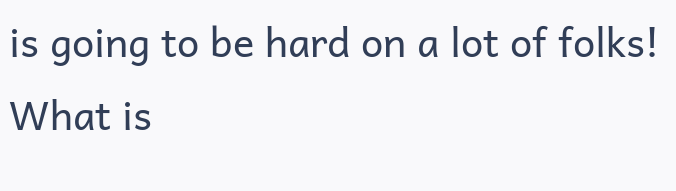is going to be hard on a lot of folks!
What is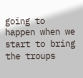going to happen when we start to bring the troups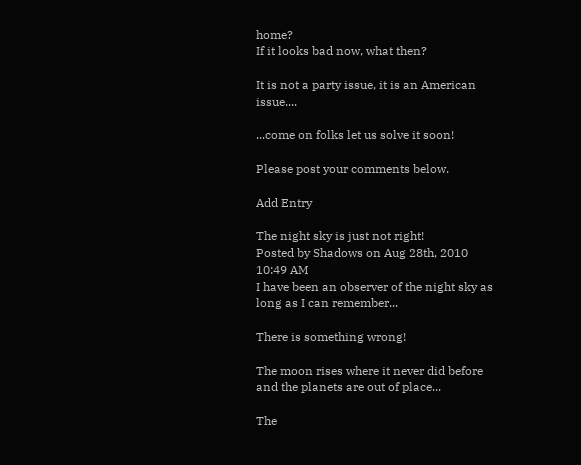home?
If it looks bad now, what then?

It is not a party issue, it is an American issue....

...come on folks let us solve it soon!

Please post your comments below.

Add Entry

The night sky is just not right!
Posted by Shadows on Aug 28th, 2010 10:49 AM
I have been an observer of the night sky as long as I can remember...

There is something wrong!

The moon rises where it never did before and the planets are out of place...

The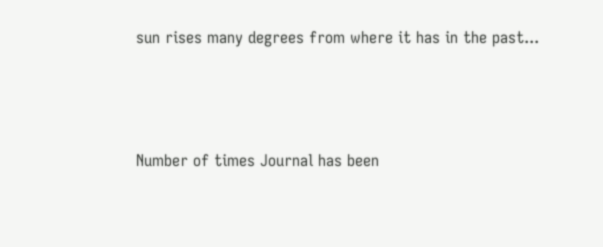sun rises many degrees from where it has in the past...



Number of times Journal has been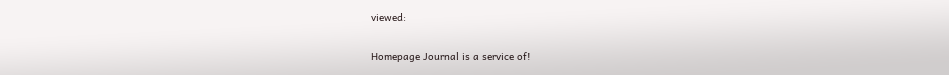viewed:

Homepage Journal is a service of!